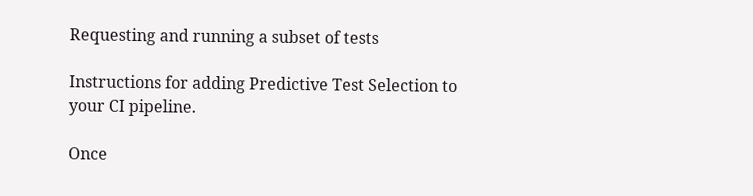Requesting and running a subset of tests

Instructions for adding Predictive Test Selection to your CI pipeline.

Once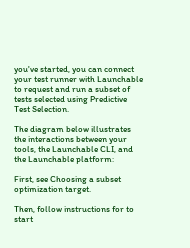you've started, you can connect your test runner with Launchable to request and run a subset of tests selected using Predictive Test Selection.

The diagram below illustrates the interactions between your tools, the Launchable CLI, and the Launchable platform:

First, see Choosing a subset optimization target.

Then, follow instructions for to start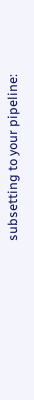subsetting to your pipeline: